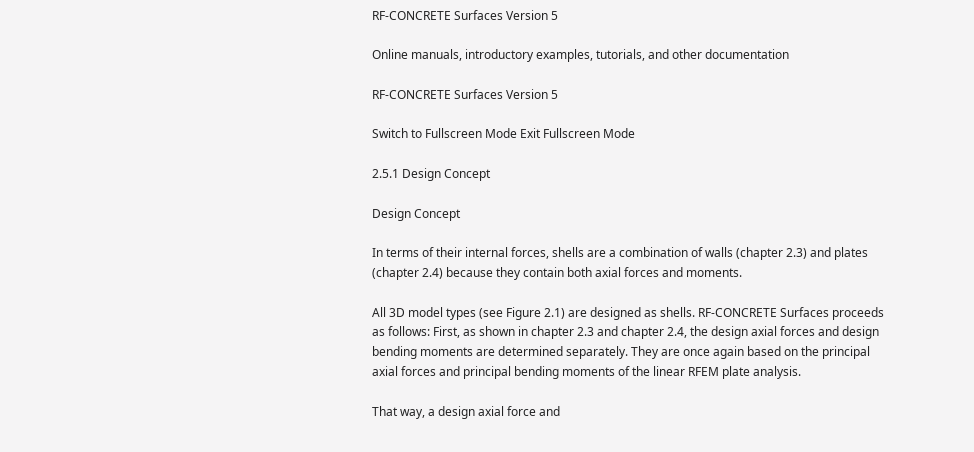RF-CONCRETE Surfaces Version 5

Online manuals, introductory examples, tutorials, and other documentation

RF-CONCRETE Surfaces Version 5

Switch to Fullscreen Mode Exit Fullscreen Mode

2.5.1 Design Concept

Design Concept

In terms of their internal forces, shells are a combination of walls (chapter 2.3) and plates (chapter 2.4) because they contain both axial forces and moments.

All 3D model types (see Figure 2.1) are designed as shells. RF-CONCRETE Surfaces proceeds as follows: First, as shown in chapter 2.3 and chapter 2.4, the design axial forces and design bending moments are determined separately. They are once again based on the principal axial forces and principal bending moments of the linear RFEM plate analysis.

That way, a design axial force and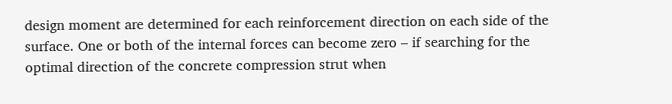design moment are determined for each reinforcement direction on each side of the surface. One or both of the internal forces can become zero – if searching for the optimal direction of the concrete compression strut when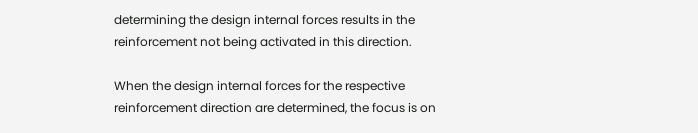determining the design internal forces results in the reinforcement not being activated in this direction.

When the design internal forces for the respective reinforcement direction are determined, the focus is on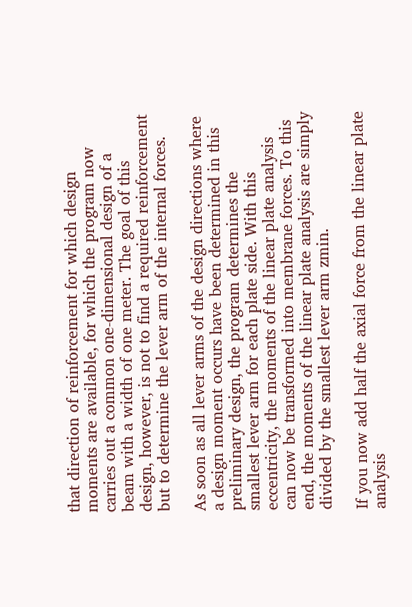that direction of reinforcement for which design moments are available, for which the program now carries out a common one-dimensional design of a beam with a width of one meter. The goal of this design, however, is not to find a required reinforcement but to determine the lever arm of the internal forces.

As soon as all lever arms of the design directions where a design moment occurs have been determined in this preliminary design, the program determines the smallest lever arm for each plate side. With this eccentricity, the moments of the linear plate analysis can now be transformed into membrane forces. To this end, the moments of the linear plate analysis are simply divided by the smallest lever arm zmin.

If you now add half the axial force from the linear plate analysis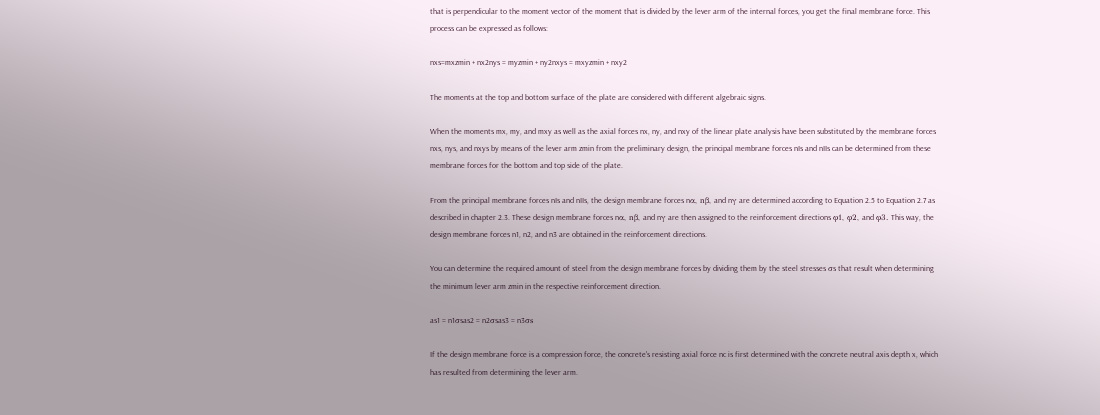that is perpendicular to the moment vector of the moment that is divided by the lever arm of the internal forces, you get the final membrane force. This process can be expressed as follows:

nxs=mxzmin + nx2nys = myzmin + ny2nxys = mxyzmin + nxy2

The moments at the top and bottom surface of the plate are considered with different algebraic signs.

When the moments mx, my, and mxy as well as the axial forces nx, ny, and nxy of the linear plate analysis have been substituted by the membrane forces nxs, nys, and nxys by means of the lever arm zmin from the preliminary design, the principal membrane forces nIs and nIIs can be determined from these membrane forces for the bottom and top side of the plate.

From the principal membrane forces nIs and nIIs, the design membrane forces nα, nβ, and nγ are determined according to Equation 2.5 to Equation 2.7 as described in chapter 2.3. These design membrane forces nα, nβ, and nγ are then assigned to the reinforcement directions φ1, φ2, and φ3. This way, the design membrane forces n1, n2, and n3 are obtained in the reinforcement directions.

You can determine the required amount of steel from the design membrane forces by dividing them by the steel stresses σs that result when determining the minimum lever arm zmin in the respective reinforcement direction.

as1 = n1σsas2 = n2σsas3 = n3σs

If the design membrane force is a compression force, the concrete's resisting axial force nc is first determined with the concrete neutral axis depth x, which has resulted from determining the lever arm.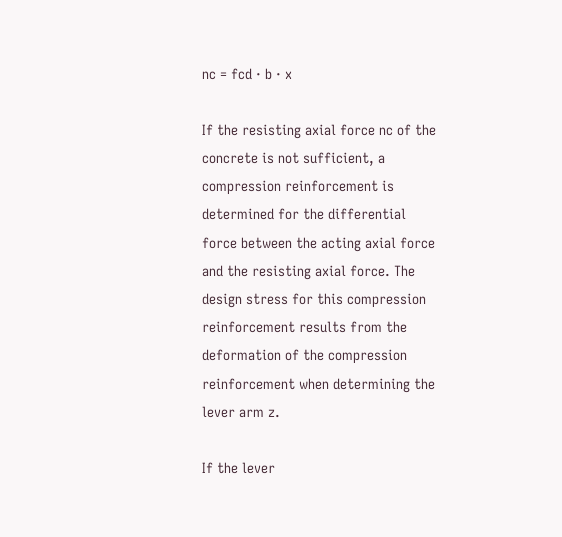nc = fcd · b · x

If the resisting axial force nc of the concrete is not sufficient, a compression reinforcement is determined for the differential force between the acting axial force and the resisting axial force. The design stress for this compression reinforcement results from the deformation of the compression reinforcement when determining the lever arm z.

If the lever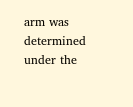arm was determined under the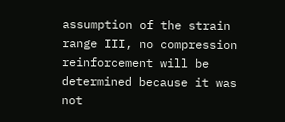assumption of the strain range III, no compression reinforcement will be determined because it was not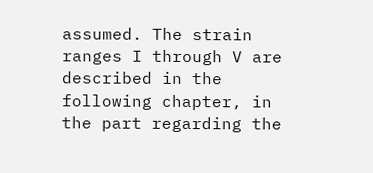assumed. The strain ranges I through V are described in the following chapter, in the part regarding the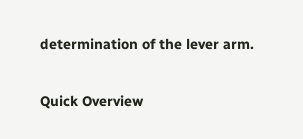determination of the lever arm.

Quick Overview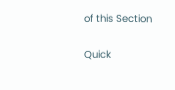of this Section

Quick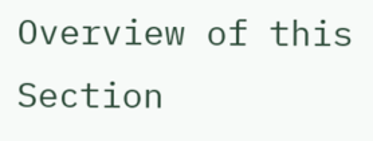Overview of this Section